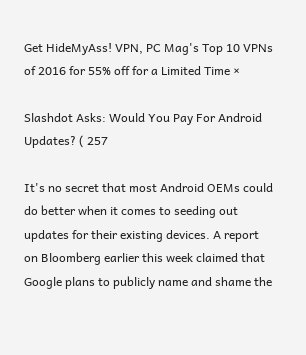Get HideMyAss! VPN, PC Mag's Top 10 VPNs of 2016 for 55% off for a Limited Time ×

Slashdot Asks: Would You Pay For Android Updates? ( 257

It's no secret that most Android OEMs could do better when it comes to seeding out updates for their existing devices. A report on Bloomberg earlier this week claimed that Google plans to publicly name and shame the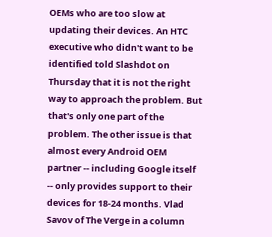OEMs who are too slow at updating their devices. An HTC executive who didn't want to be identified told Slashdot on Thursday that it is not the right way to approach the problem. But that's only one part of the problem. The other issue is that almost every Android OEM partner -- including Google itself -- only provides support to their devices for 18-24 months. Vlad Savov of The Verge in a column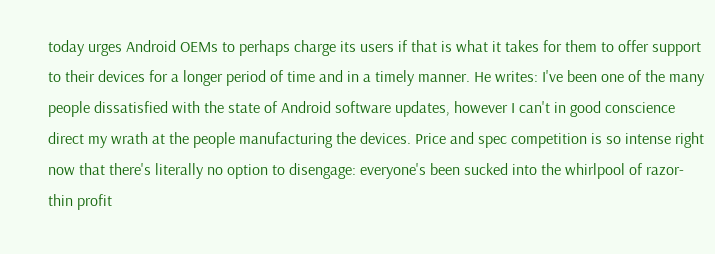today urges Android OEMs to perhaps charge its users if that is what it takes for them to offer support to their devices for a longer period of time and in a timely manner. He writes: I've been one of the many people dissatisfied with the state of Android software updates, however I can't in good conscience direct my wrath at the people manufacturing the devices. Price and spec competition is so intense right now that there's literally no option to disengage: everyone's been sucked into the whirlpool of razor-thin profit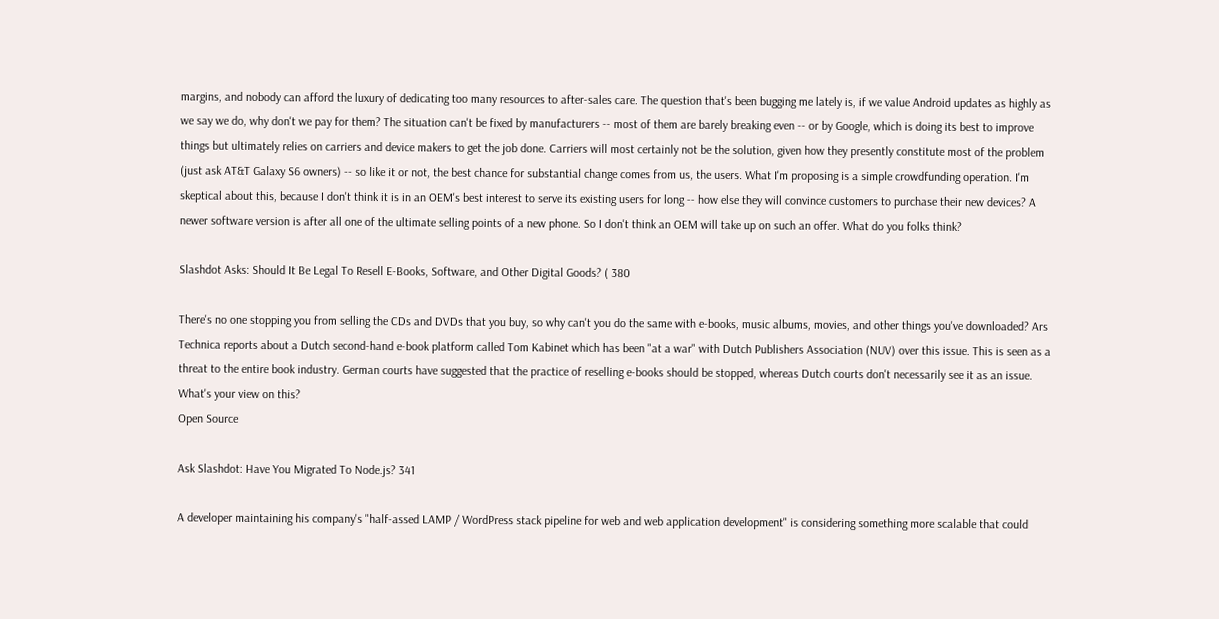margins, and nobody can afford the luxury of dedicating too many resources to after-sales care. The question that's been bugging me lately is, if we value Android updates as highly as we say we do, why don't we pay for them? The situation can't be fixed by manufacturers -- most of them are barely breaking even -- or by Google, which is doing its best to improve things but ultimately relies on carriers and device makers to get the job done. Carriers will most certainly not be the solution, given how they presently constitute most of the problem (just ask AT&T Galaxy S6 owners) -- so like it or not, the best chance for substantial change comes from us, the users. What I'm proposing is a simple crowdfunding operation. I'm skeptical about this, because I don't think it is in an OEM's best interest to serve its existing users for long -- how else they will convince customers to purchase their new devices? A newer software version is after all one of the ultimate selling points of a new phone. So I don't think an OEM will take up on such an offer. What do you folks think?

Slashdot Asks: Should It Be Legal To Resell E-Books, Software, and Other Digital Goods? ( 380

There's no one stopping you from selling the CDs and DVDs that you buy, so why can't you do the same with e-books, music albums, movies, and other things you've downloaded? Ars Technica reports about a Dutch second-hand e-book platform called Tom Kabinet which has been "at a war" with Dutch Publishers Association (NUV) over this issue. This is seen as a threat to the entire book industry. German courts have suggested that the practice of reselling e-books should be stopped, whereas Dutch courts don't necessarily see it as an issue. What's your view on this?
Open Source

Ask Slashdot: Have You Migrated To Node.js? 341

A developer maintaining his company's "half-assed LAMP / WordPress stack pipeline for web and web application development" is considering something more scalable that could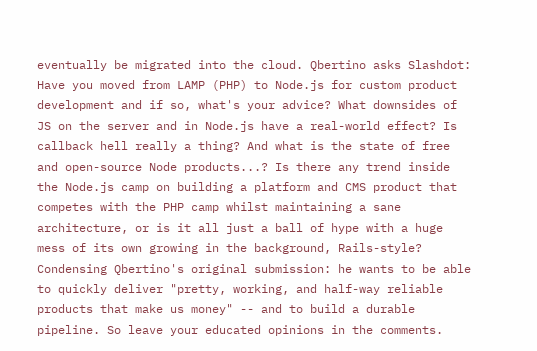eventually be migrated into the cloud. Qbertino asks Slashdot: Have you moved from LAMP (PHP) to Node.js for custom product development and if so, what's your advice? What downsides of JS on the server and in Node.js have a real-world effect? Is callback hell really a thing? And what is the state of free and open-source Node products...? Is there any trend inside the Node.js camp on building a platform and CMS product that competes with the PHP camp whilst maintaining a sane architecture, or is it all just a ball of hype with a huge mess of its own growing in the background, Rails-style?
Condensing Qbertino's original submission: he wants to be able to quickly deliver "pretty, working, and half-way reliable products that make us money" -- and to build a durable pipeline. So leave your educated opinions in the comments.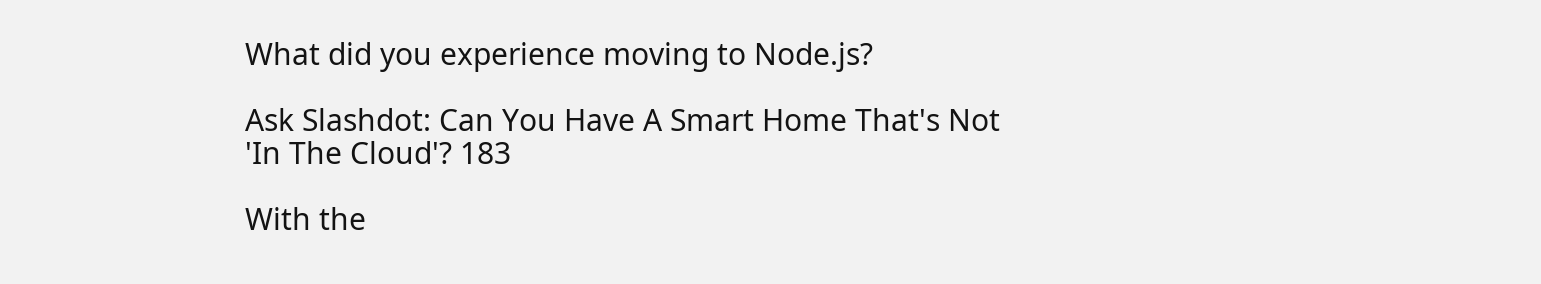What did you experience moving to Node.js?

Ask Slashdot: Can You Have A Smart Home That's Not 'In The Cloud'? 183

With the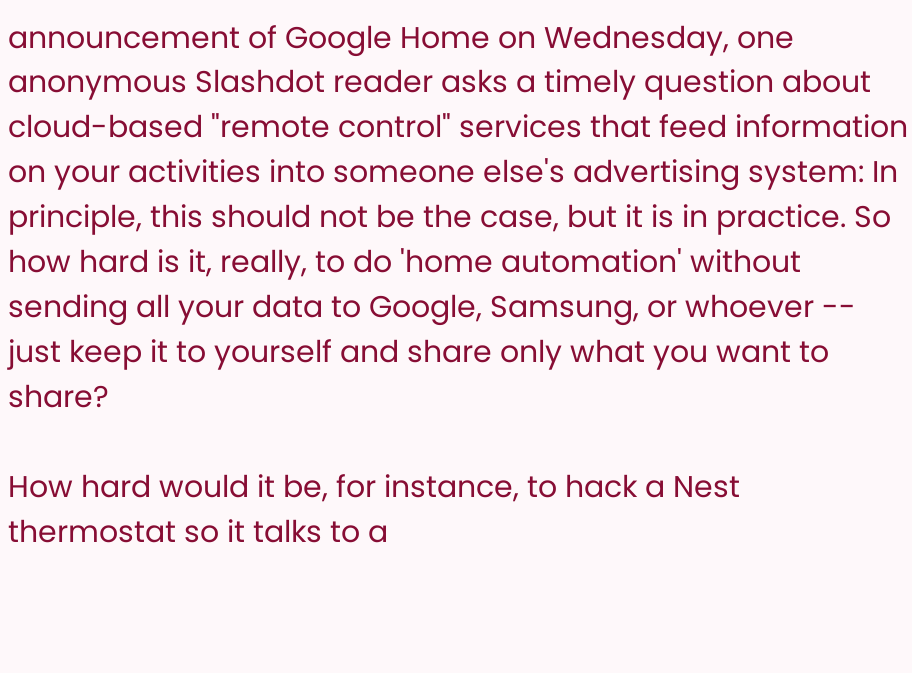announcement of Google Home on Wednesday, one anonymous Slashdot reader asks a timely question about cloud-based "remote control" services that feed information on your activities into someone else's advertising system: In principle, this should not be the case, but it is in practice. So how hard is it, really, to do 'home automation' without sending all your data to Google, Samsung, or whoever -- just keep it to yourself and share only what you want to share?

How hard would it be, for instance, to hack a Nest thermostat so it talks to a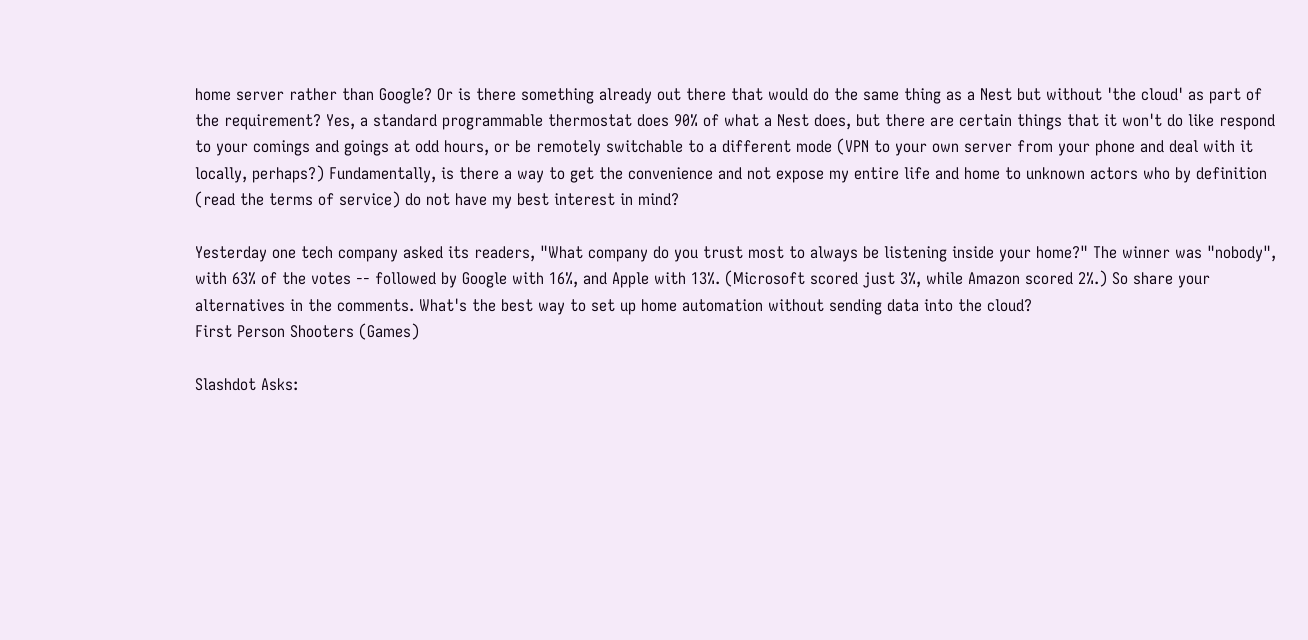home server rather than Google? Or is there something already out there that would do the same thing as a Nest but without 'the cloud' as part of the requirement? Yes, a standard programmable thermostat does 90% of what a Nest does, but there are certain things that it won't do like respond to your comings and goings at odd hours, or be remotely switchable to a different mode (VPN to your own server from your phone and deal with it locally, perhaps?) Fundamentally, is there a way to get the convenience and not expose my entire life and home to unknown actors who by definition (read the terms of service) do not have my best interest in mind?

Yesterday one tech company asked its readers, "What company do you trust most to always be listening inside your home?" The winner was "nobody", with 63% of the votes -- followed by Google with 16%, and Apple with 13%. (Microsoft scored just 3%, while Amazon scored 2%.) So share your alternatives in the comments. What's the best way to set up home automation without sending data into the cloud?
First Person Shooters (Games)

Slashdot Asks: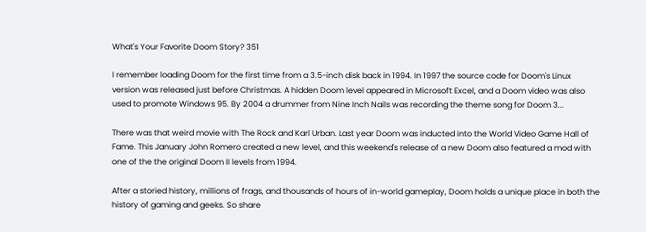What's Your Favorite Doom Story? 351

I remember loading Doom for the first time from a 3.5-inch disk back in 1994. In 1997 the source code for Doom's Linux version was released just before Christmas. A hidden Doom level appeared in Microsoft Excel, and a Doom video was also used to promote Windows 95. By 2004 a drummer from Nine Inch Nails was recording the theme song for Doom 3...

There was that weird movie with The Rock and Karl Urban. Last year Doom was inducted into the World Video Game Hall of Fame. This January John Romero created a new level, and this weekend's release of a new Doom also featured a mod with one of the the original Doom II levels from 1994.

After a storied history, millions of frags, and thousands of hours of in-world gameplay, Doom holds a unique place in both the history of gaming and geeks. So share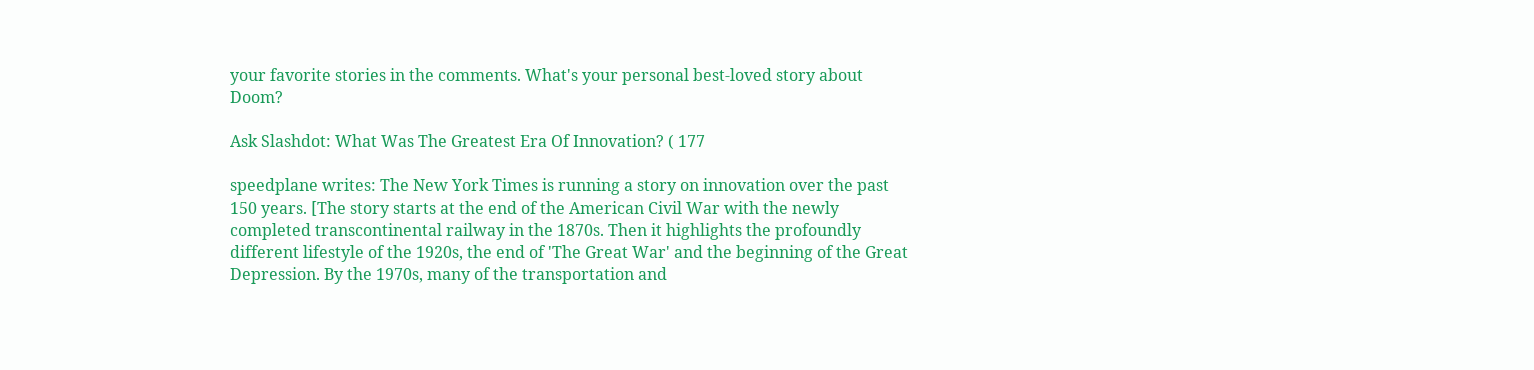your favorite stories in the comments. What's your personal best-loved story about Doom?

Ask Slashdot: What Was The Greatest Era Of Innovation? ( 177

speedplane writes: The New York Times is running a story on innovation over the past 150 years. [The story starts at the end of the American Civil War with the newly completed transcontinental railway in the 1870s. Then it highlights the profoundly different lifestyle of the 1920s, the end of 'The Great War' and the beginning of the Great Depression. By the 1970s, many of the transportation and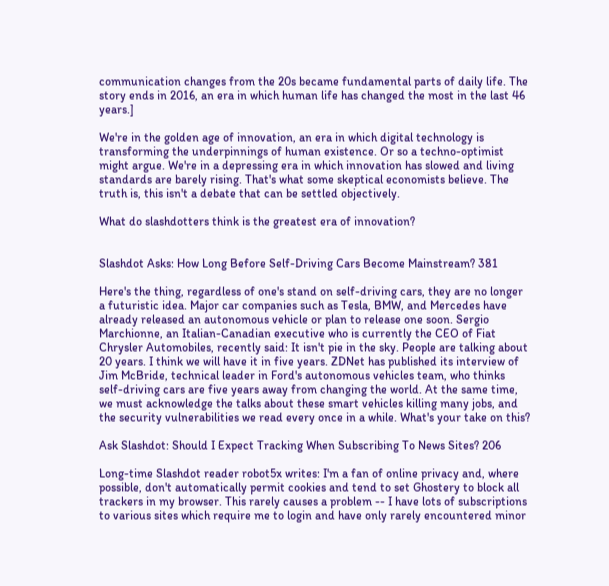communication changes from the 20s became fundamental parts of daily life. The story ends in 2016, an era in which human life has changed the most in the last 46 years.]

We're in the golden age of innovation, an era in which digital technology is transforming the underpinnings of human existence. Or so a techno-optimist might argue. We're in a depressing era in which innovation has slowed and living standards are barely rising. That's what some skeptical economists believe. The truth is, this isn't a debate that can be settled objectively.

What do slashdotters think is the greatest era of innovation?


Slashdot Asks: How Long Before Self-Driving Cars Become Mainstream? 381

Here's the thing, regardless of one's stand on self-driving cars, they are no longer a futuristic idea. Major car companies such as Tesla, BMW, and Mercedes have already released an autonomous vehicle or plan to release one soon. Sergio Marchionne, an Italian-Canadian executive who is currently the CEO of Fiat Chrysler Automobiles, recently said: It isn't pie in the sky. People are talking about 20 years. I think we will have it in five years. ZDNet has published its interview of Jim McBride, technical leader in Ford's autonomous vehicles team, who thinks self-driving cars are five years away from changing the world. At the same time, we must acknowledge the talks about these smart vehicles killing many jobs, and the security vulnerabilities we read every once in a while. What's your take on this?

Ask Slashdot: Should I Expect Tracking When Subscribing To News Sites? 206

Long-time Slashdot reader robot5x writes: I'm a fan of online privacy and, where possible, don't automatically permit cookies and tend to set Ghostery to block all trackers in my browser. This rarely causes a problem -- I have lots of subscriptions to various sites which require me to login and have only rarely encountered minor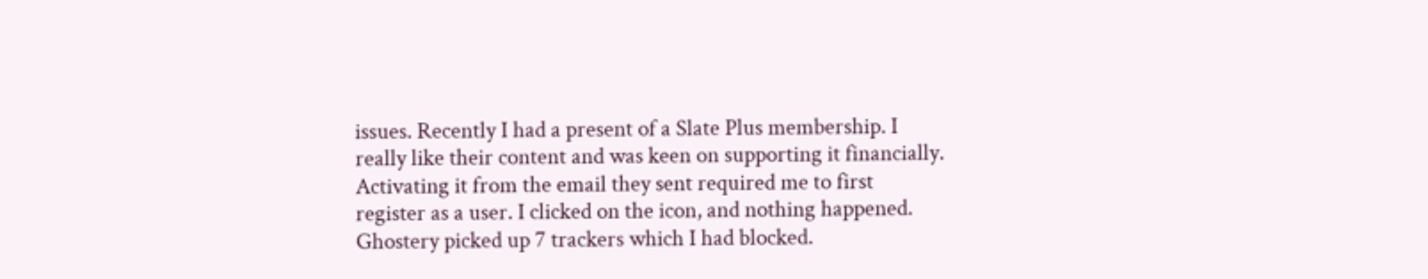issues. Recently I had a present of a Slate Plus membership. I really like their content and was keen on supporting it financially. Activating it from the email they sent required me to first register as a user. I clicked on the icon, and nothing happened. Ghostery picked up 7 trackers which I had blocked.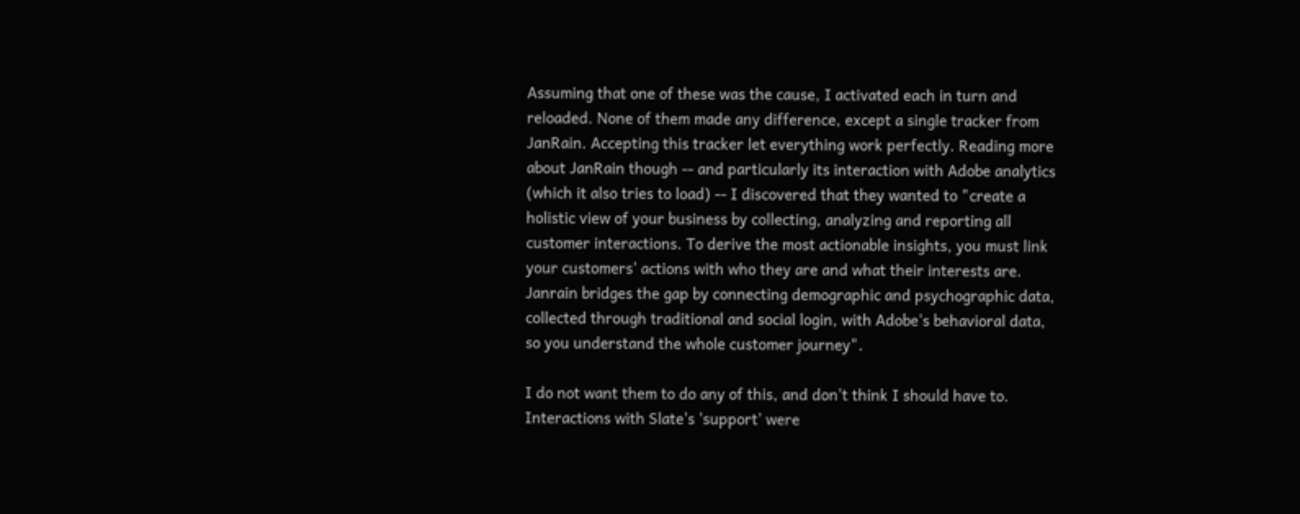Assuming that one of these was the cause, I activated each in turn and reloaded. None of them made any difference, except a single tracker from JanRain. Accepting this tracker let everything work perfectly. Reading more about JanRain though -- and particularly its interaction with Adobe analytics (which it also tries to load) -- I discovered that they wanted to "create a holistic view of your business by collecting, analyzing and reporting all customer interactions. To derive the most actionable insights, you must link your customers' actions with who they are and what their interests are. Janrain bridges the gap by connecting demographic and psychographic data, collected through traditional and social login, with Adobe's behavioral data, so you understand the whole customer journey".

I do not want them to do any of this, and don't think I should have to. Interactions with Slate's 'support' were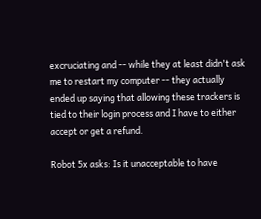excruciating and -- while they at least didn't ask me to restart my computer -- they actually ended up saying that allowing these trackers is tied to their login process and I have to either accept or get a refund.

Robot 5x asks: Is it unacceptable to have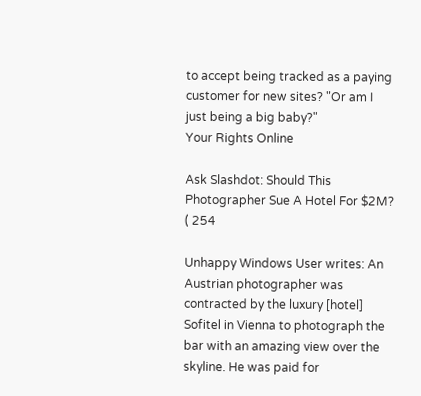to accept being tracked as a paying customer for new sites? "Or am I just being a big baby?"
Your Rights Online

Ask Slashdot: Should This Photographer Sue A Hotel For $2M? ( 254

Unhappy Windows User writes: An Austrian photographer was contracted by the luxury [hotel] Sofitel in Vienna to photograph the bar with an amazing view over the skyline. He was paid for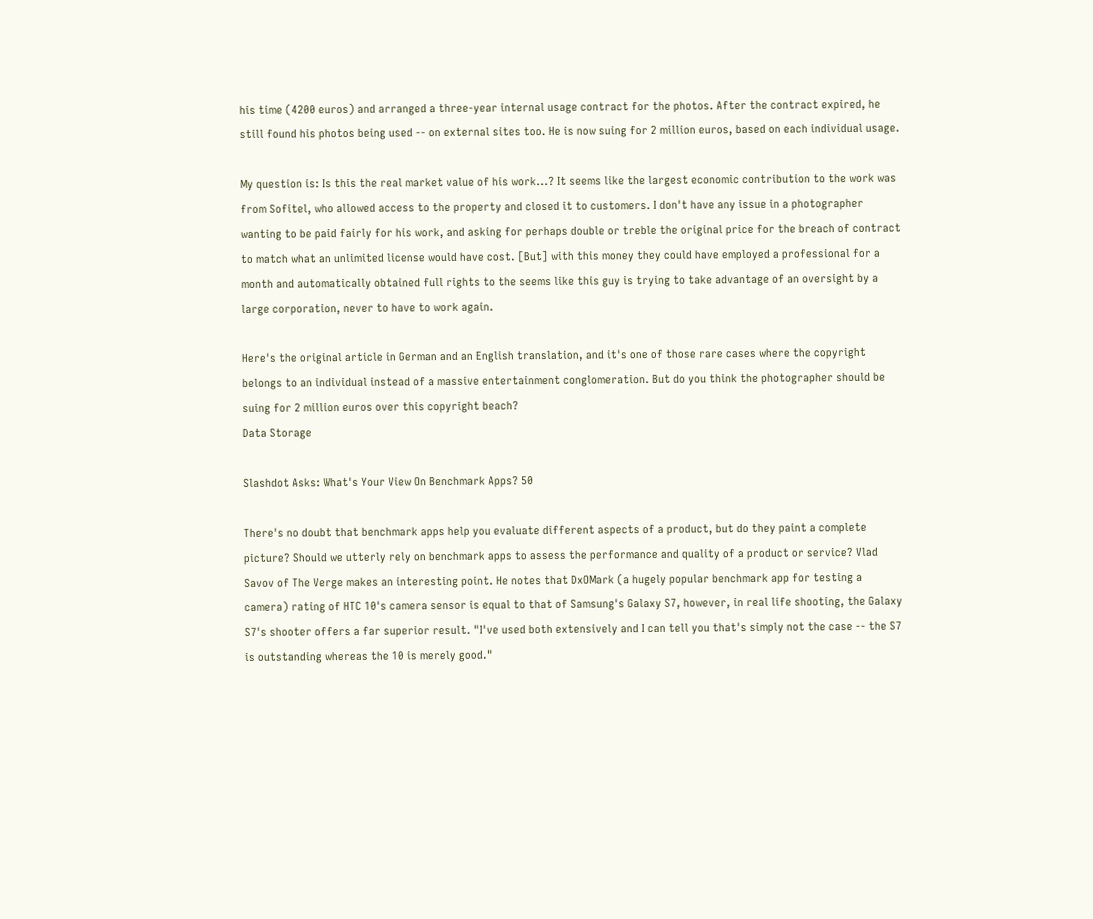his time (4200 euros) and arranged a three-year internal usage contract for the photos. After the contract expired, he still found his photos being used -- on external sites too. He is now suing for 2 million euros, based on each individual usage.

My question is: Is this the real market value of his work...? It seems like the largest economic contribution to the work was from Sofitel, who allowed access to the property and closed it to customers. I don't have any issue in a photographer wanting to be paid fairly for his work, and asking for perhaps double or treble the original price for the breach of contract to match what an unlimited license would have cost. [But] with this money they could have employed a professional for a month and automatically obtained full rights to the seems like this guy is trying to take advantage of an oversight by a large corporation, never to have to work again.

Here's the original article in German and an English translation, and it's one of those rare cases where the copyright belongs to an individual instead of a massive entertainment conglomeration. But do you think the photographer should be suing for 2 million euros over this copyright beach?
Data Storage

Slashdot Asks: What's Your View On Benchmark Apps? 50

There's no doubt that benchmark apps help you evaluate different aspects of a product, but do they paint a complete picture? Should we utterly rely on benchmark apps to assess the performance and quality of a product or service? Vlad Savov of The Verge makes an interesting point. He notes that DxOMark (a hugely popular benchmark app for testing a camera) rating of HTC 10's camera sensor is equal to that of Samsung's Galaxy S7, however, in real life shooting, the Galaxy S7's shooter offers a far superior result. "I've used both extensively and I can tell you that's simply not the case -- the S7 is outstanding whereas the 10 is merely good."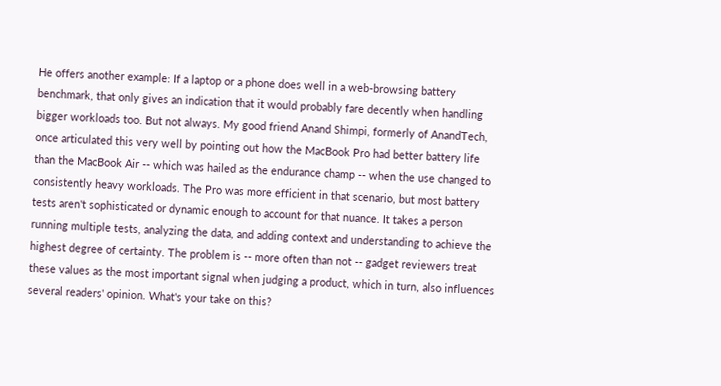He offers another example: If a laptop or a phone does well in a web-browsing battery benchmark, that only gives an indication that it would probably fare decently when handling bigger workloads too. But not always. My good friend Anand Shimpi, formerly of AnandTech, once articulated this very well by pointing out how the MacBook Pro had better battery life than the MacBook Air -- which was hailed as the endurance champ -- when the use changed to consistently heavy workloads. The Pro was more efficient in that scenario, but most battery tests aren't sophisticated or dynamic enough to account for that nuance. It takes a person running multiple tests, analyzing the data, and adding context and understanding to achieve the highest degree of certainty. The problem is -- more often than not -- gadget reviewers treat these values as the most important signal when judging a product, which in turn, also influences several readers' opinion. What's your take on this?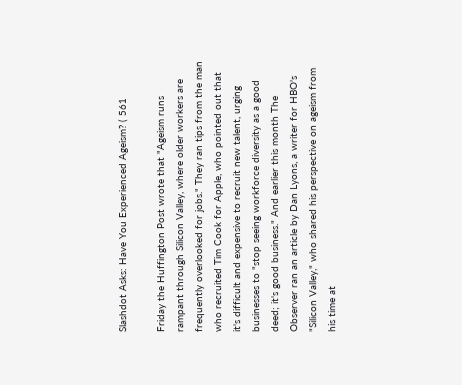Slashdot Asks: Have You Experienced Ageism? ( 561

Friday the Huffington Post wrote that "Ageism runs rampant through Silicon Valley, where older workers are frequently overlooked for jobs." They ran tips from the man who recruited Tim Cook for Apple, who pointed out that it's difficult and expensive to recruit new talent, urging businesses to "stop seeing workforce diversity as a good deed; it's good business." And earlier this month The Observer ran an article by Dan Lyons, a writer for HBO's "Silicon Valley," who shared his perspective on ageism from his time at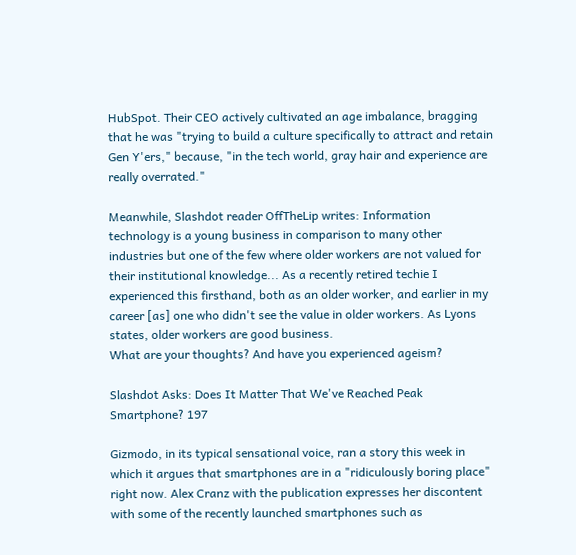HubSpot. Their CEO actively cultivated an age imbalance, bragging that he was "trying to build a culture specifically to attract and retain Gen Y'ers," because, "in the tech world, gray hair and experience are really overrated."

Meanwhile, Slashdot reader OffTheLip writes: Information technology is a young business in comparison to many other industries but one of the few where older workers are not valued for their institutional knowledge... As a recently retired techie I experienced this firsthand, both as an older worker, and earlier in my career [as] one who didn't see the value in older workers. As Lyons states, older workers are good business.
What are your thoughts? And have you experienced ageism?

Slashdot Asks: Does It Matter That We've Reached Peak Smartphone? 197

Gizmodo, in its typical sensational voice, ran a story this week in which it argues that smartphones are in a "ridiculously boring place" right now. Alex Cranz with the publication expresses her discontent with some of the recently launched smartphones such as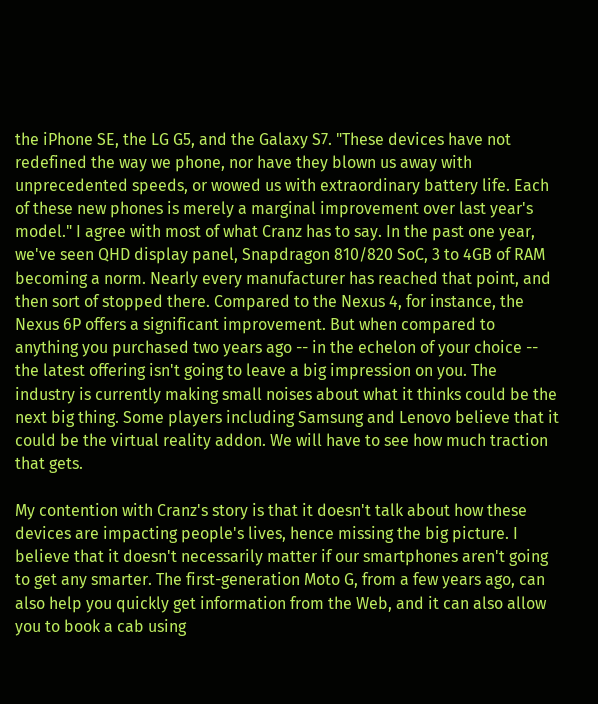the iPhone SE, the LG G5, and the Galaxy S7. "These devices have not redefined the way we phone, nor have they blown us away with unprecedented speeds, or wowed us with extraordinary battery life. Each of these new phones is merely a marginal improvement over last year's model." I agree with most of what Cranz has to say. In the past one year, we've seen QHD display panel, Snapdragon 810/820 SoC, 3 to 4GB of RAM becoming a norm. Nearly every manufacturer has reached that point, and then sort of stopped there. Compared to the Nexus 4, for instance, the Nexus 6P offers a significant improvement. But when compared to anything you purchased two years ago -- in the echelon of your choice -- the latest offering isn't going to leave a big impression on you. The industry is currently making small noises about what it thinks could be the next big thing. Some players including Samsung and Lenovo believe that it could be the virtual reality addon. We will have to see how much traction that gets.

My contention with Cranz's story is that it doesn't talk about how these devices are impacting people's lives, hence missing the big picture. I believe that it doesn't necessarily matter if our smartphones aren't going to get any smarter. The first-generation Moto G, from a few years ago, can also help you quickly get information from the Web, and it can also allow you to book a cab using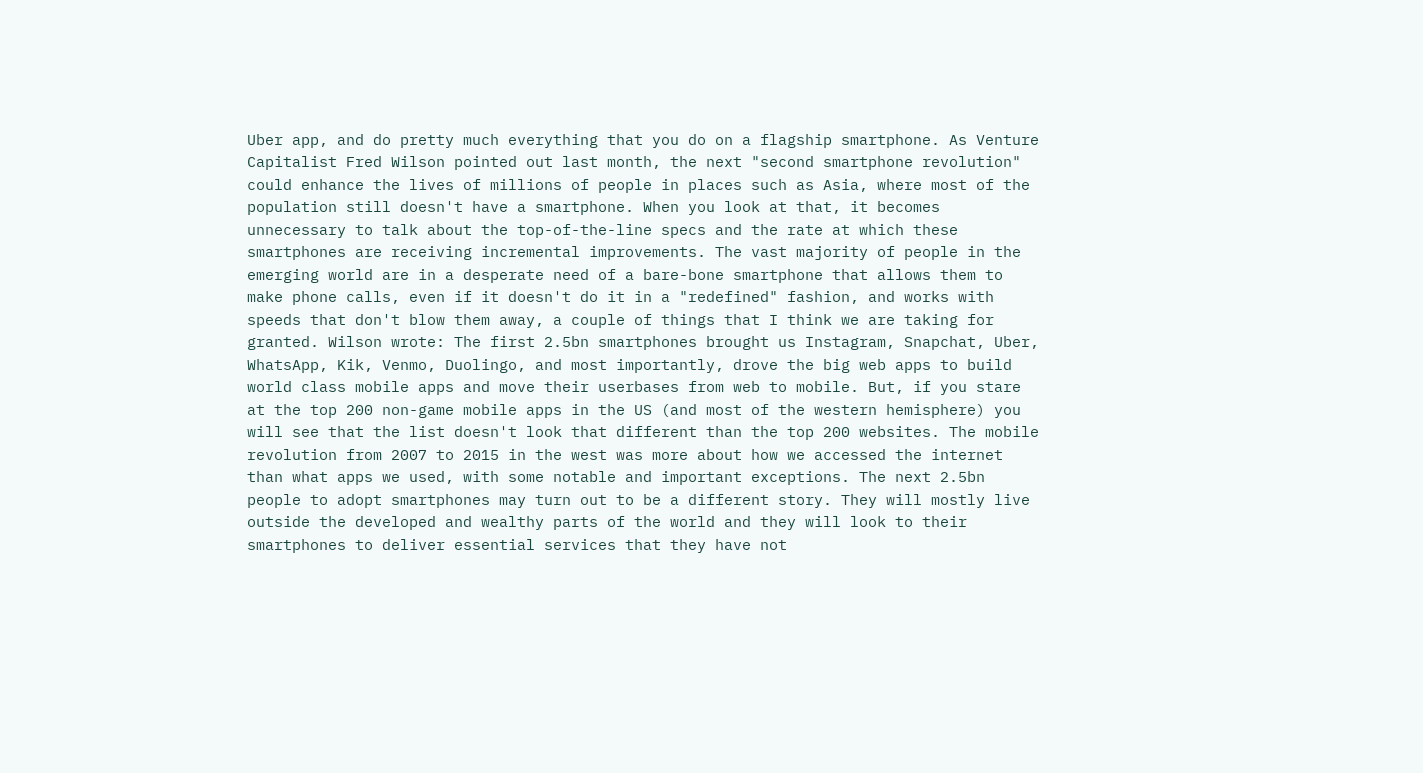Uber app, and do pretty much everything that you do on a flagship smartphone. As Venture Capitalist Fred Wilson pointed out last month, the next "second smartphone revolution" could enhance the lives of millions of people in places such as Asia, where most of the population still doesn't have a smartphone. When you look at that, it becomes unnecessary to talk about the top-of-the-line specs and the rate at which these smartphones are receiving incremental improvements. The vast majority of people in the emerging world are in a desperate need of a bare-bone smartphone that allows them to make phone calls, even if it doesn't do it in a "redefined" fashion, and works with speeds that don't blow them away, a couple of things that I think we are taking for granted. Wilson wrote: The first 2.5bn smartphones brought us Instagram, Snapchat, Uber, WhatsApp, Kik, Venmo, Duolingo, and most importantly, drove the big web apps to build world class mobile apps and move their userbases from web to mobile. But, if you stare at the top 200 non-game mobile apps in the US (and most of the western hemisphere) you will see that the list doesn't look that different than the top 200 websites. The mobile revolution from 2007 to 2015 in the west was more about how we accessed the internet than what apps we used, with some notable and important exceptions. The next 2.5bn people to adopt smartphones may turn out to be a different story. They will mostly live outside the developed and wealthy parts of the world and they will look to their smartphones to deliver essential services that they have not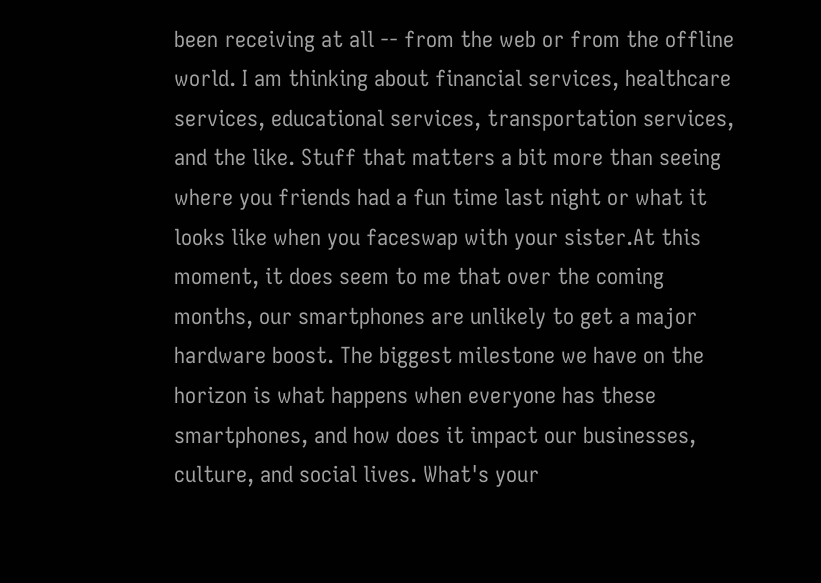been receiving at all -- from the web or from the offline world. I am thinking about financial services, healthcare services, educational services, transportation services, and the like. Stuff that matters a bit more than seeing where you friends had a fun time last night or what it looks like when you faceswap with your sister.At this moment, it does seem to me that over the coming months, our smartphones are unlikely to get a major hardware boost. The biggest milestone we have on the horizon is what happens when everyone has these smartphones, and how does it impact our businesses, culture, and social lives. What's your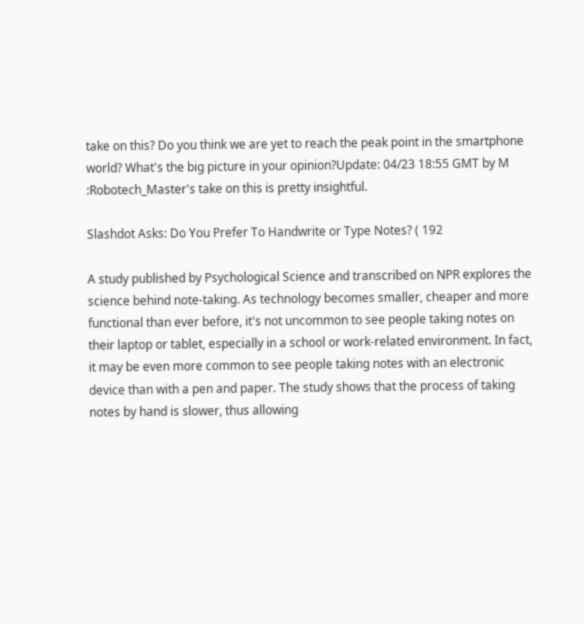take on this? Do you think we are yet to reach the peak point in the smartphone world? What's the big picture in your opinion?Update: 04/23 18:55 GMT by M :Robotech_Master's take on this is pretty insightful.

Slashdot Asks: Do You Prefer To Handwrite or Type Notes? ( 192

A study published by Psychological Science and transcribed on NPR explores the science behind note-taking. As technology becomes smaller, cheaper and more functional than ever before, it's not uncommon to see people taking notes on their laptop or tablet, especially in a school or work-related environment. In fact, it may be even more common to see people taking notes with an electronic device than with a pen and paper. The study shows that the process of taking notes by hand is slower, thus allowing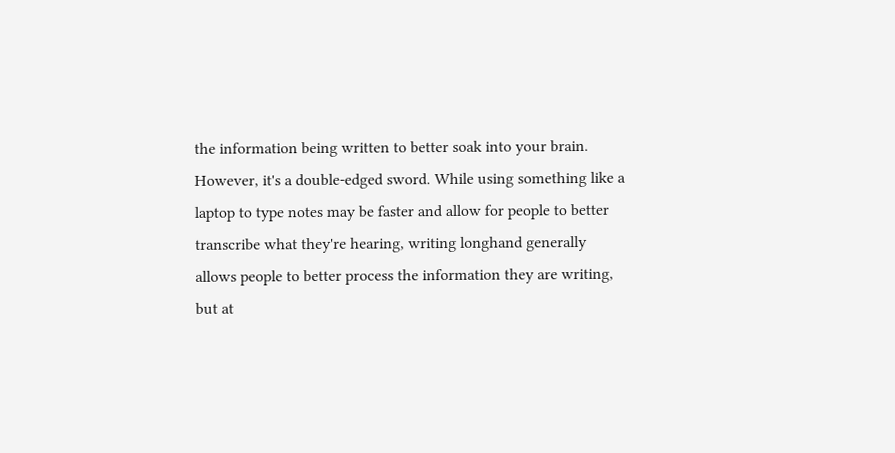the information being written to better soak into your brain. However, it's a double-edged sword. While using something like a laptop to type notes may be faster and allow for people to better transcribe what they're hearing, writing longhand generally allows people to better process the information they are writing, but at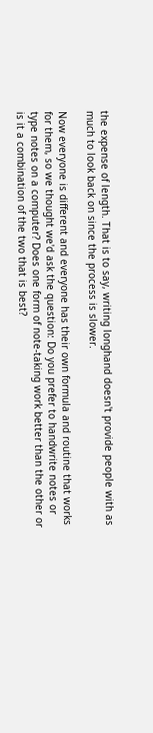the expense of length. That is to say, writing longhand doesn't provide people with as much to look back on since the process is slower.

Now everyone is different and everyone has their own formula and routine that works for them, so we thought we'd ask the question: Do you prefer to handwrite notes or type notes on a computer? Does one form of note-taking work better than the other or is it a combination of the two that is best?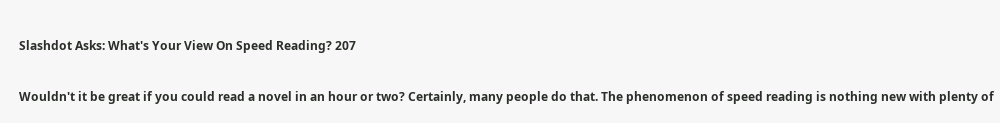Slashdot Asks: What's Your View On Speed Reading? 207

Wouldn't it be great if you could read a novel in an hour or two? Certainly, many people do that. The phenomenon of speed reading is nothing new with plenty of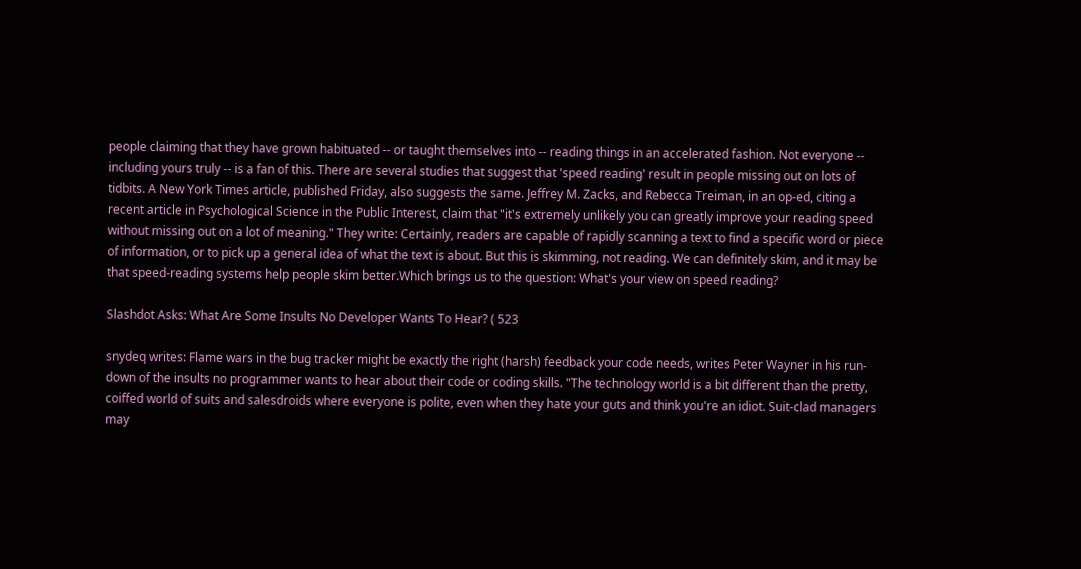people claiming that they have grown habituated -- or taught themselves into -- reading things in an accelerated fashion. Not everyone -- including yours truly -- is a fan of this. There are several studies that suggest that 'speed reading' result in people missing out on lots of tidbits. A New York Times article, published Friday, also suggests the same. Jeffrey M. Zacks, and Rebecca Treiman, in an op-ed, citing a recent article in Psychological Science in the Public Interest, claim that "it's extremely unlikely you can greatly improve your reading speed without missing out on a lot of meaning." They write: Certainly, readers are capable of rapidly scanning a text to find a specific word or piece of information, or to pick up a general idea of what the text is about. But this is skimming, not reading. We can definitely skim, and it may be that speed-reading systems help people skim better.Which brings us to the question: What's your view on speed reading?

Slashdot Asks: What Are Some Insults No Developer Wants To Hear? ( 523

snydeq writes: Flame wars in the bug tracker might be exactly the right (harsh) feedback your code needs, writes Peter Wayner in his run-down of the insults no programmer wants to hear about their code or coding skills. "The technology world is a bit different than the pretty, coiffed world of suits and salesdroids where everyone is polite, even when they hate your guts and think you're an idiot. Suit-clad managers may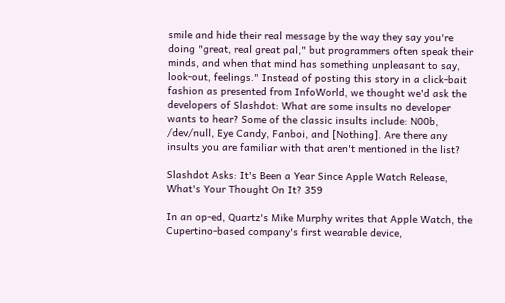smile and hide their real message by the way they say you're doing "great, real great pal," but programmers often speak their minds, and when that mind has something unpleasant to say, look-out, feelings." Instead of posting this story in a click-bait fashion as presented from InfoWorld, we thought we'd ask the developers of Slashdot: What are some insults no developer wants to hear? Some of the classic insults include: N00b, /dev/null, Eye Candy, Fanboi, and [Nothing]. Are there any insults you are familiar with that aren't mentioned in the list?

Slashdot Asks: It's Been a Year Since Apple Watch Release, What's Your Thought On It? 359

In an op-ed, Quartz's Mike Murphy writes that Apple Watch, the Cupertino-based company's first wearable device,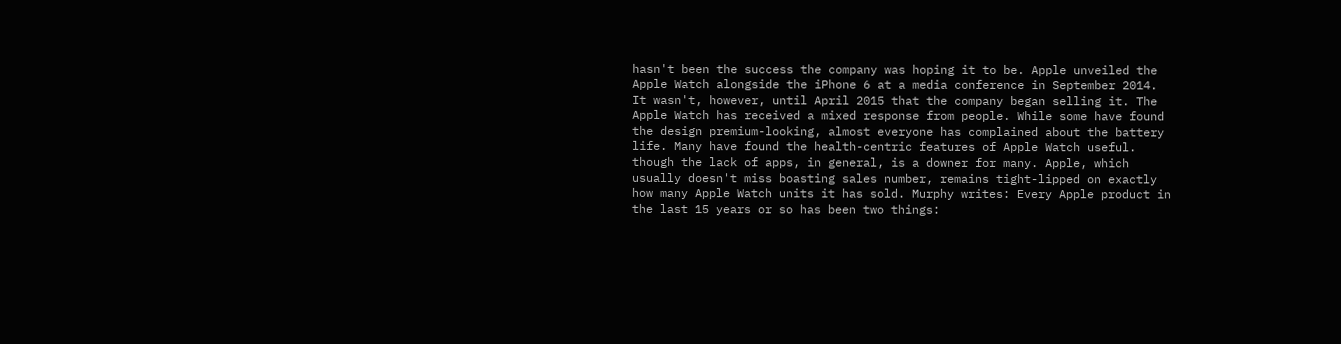hasn't been the success the company was hoping it to be. Apple unveiled the Apple Watch alongside the iPhone 6 at a media conference in September 2014. It wasn't, however, until April 2015 that the company began selling it. The Apple Watch has received a mixed response from people. While some have found the design premium-looking, almost everyone has complained about the battery life. Many have found the health-centric features of Apple Watch useful. though the lack of apps, in general, is a downer for many. Apple, which usually doesn't miss boasting sales number, remains tight-lipped on exactly how many Apple Watch units it has sold. Murphy writes: Every Apple product in the last 15 years or so has been two things: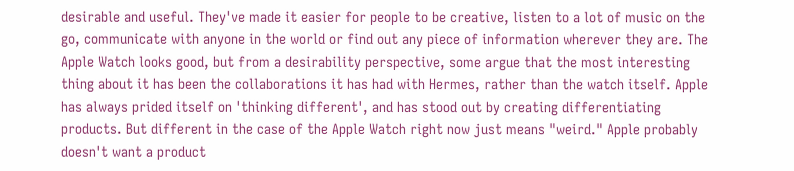desirable and useful. They've made it easier for people to be creative, listen to a lot of music on the go, communicate with anyone in the world or find out any piece of information wherever they are. The Apple Watch looks good, but from a desirability perspective, some argue that the most interesting thing about it has been the collaborations it has had with Hermes, rather than the watch itself. Apple has always prided itself on 'thinking different', and has stood out by creating differentiating products. But different in the case of the Apple Watch right now just means "weird." Apple probably doesn't want a product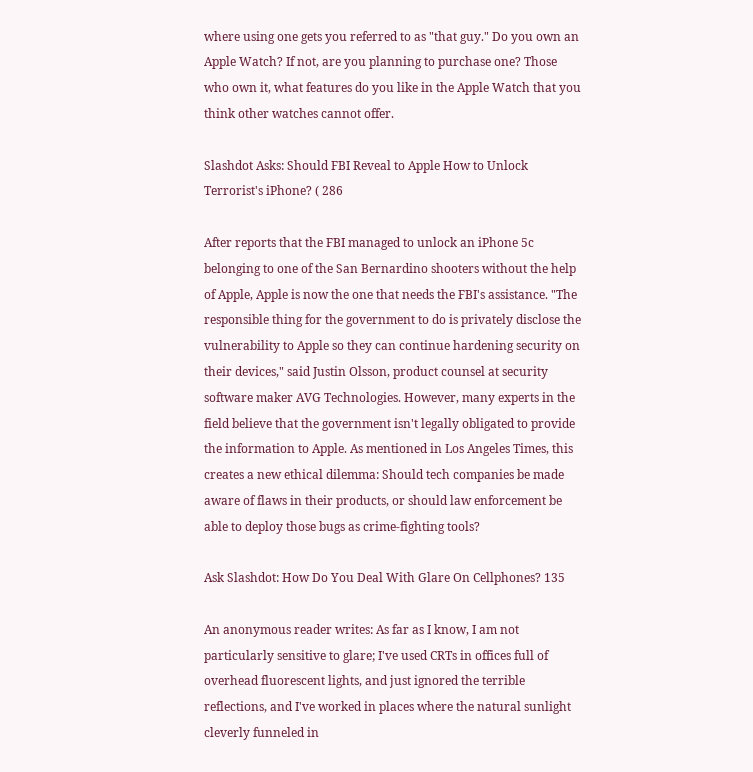where using one gets you referred to as "that guy." Do you own an Apple Watch? If not, are you planning to purchase one? Those who own it, what features do you like in the Apple Watch that you think other watches cannot offer.

Slashdot Asks: Should FBI Reveal to Apple How to Unlock Terrorist's iPhone? ( 286

After reports that the FBI managed to unlock an iPhone 5c belonging to one of the San Bernardino shooters without the help of Apple, Apple is now the one that needs the FBI's assistance. "The responsible thing for the government to do is privately disclose the vulnerability to Apple so they can continue hardening security on their devices," said Justin Olsson, product counsel at security software maker AVG Technologies. However, many experts in the field believe that the government isn't legally obligated to provide the information to Apple. As mentioned in Los Angeles Times, this creates a new ethical dilemma: Should tech companies be made aware of flaws in their products, or should law enforcement be able to deploy those bugs as crime-fighting tools?

Ask Slashdot: How Do You Deal With Glare On Cellphones? 135

An anonymous reader writes: As far as I know, I am not particularly sensitive to glare; I've used CRTs in offices full of overhead fluorescent lights, and just ignored the terrible reflections, and I've worked in places where the natural sunlight cleverly funneled in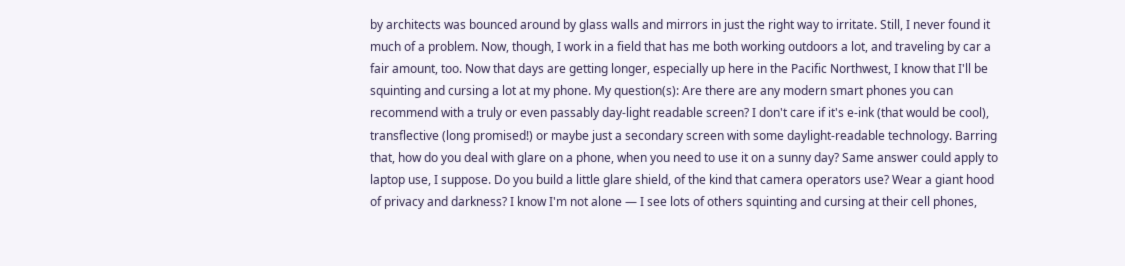by architects was bounced around by glass walls and mirrors in just the right way to irritate. Still, I never found it much of a problem. Now, though, I work in a field that has me both working outdoors a lot, and traveling by car a fair amount, too. Now that days are getting longer, especially up here in the Pacific Northwest, I know that I'll be squinting and cursing a lot at my phone. My question(s): Are there are any modern smart phones you can recommend with a truly or even passably day-light readable screen? I don't care if it's e-ink (that would be cool), transflective (long promised!) or maybe just a secondary screen with some daylight-readable technology. Barring that, how do you deal with glare on a phone, when you need to use it on a sunny day? Same answer could apply to laptop use, I suppose. Do you build a little glare shield, of the kind that camera operators use? Wear a giant hood of privacy and darkness? I know I'm not alone — I see lots of others squinting and cursing at their cell phones,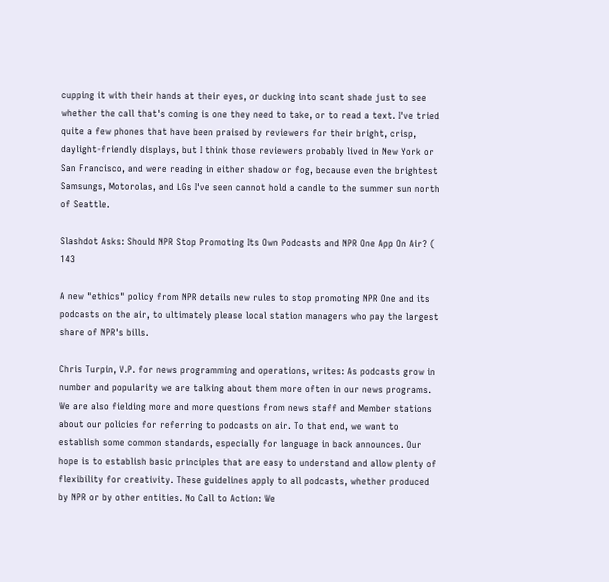cupping it with their hands at their eyes, or ducking into scant shade just to see whether the call that's coming is one they need to take, or to read a text. I've tried quite a few phones that have been praised by reviewers for their bright, crisp, daylight-friendly displays, but I think those reviewers probably lived in New York or San Francisco, and were reading in either shadow or fog, because even the brightest Samsungs, Motorolas, and LGs I've seen cannot hold a candle to the summer sun north of Seattle.

Slashdot Asks: Should NPR Stop Promoting Its Own Podcasts and NPR One App On Air? ( 143

A new "ethics" policy from NPR details new rules to stop promoting NPR One and its podcasts on the air, to ultimately please local station managers who pay the largest share of NPR's bills.

Chris Turpin, V.P. for news programming and operations, writes: As podcasts grow in number and popularity we are talking about them more often in our news programs. We are also fielding more and more questions from news staff and Member stations about our policies for referring to podcasts on air. To that end, we want to establish some common standards, especially for language in back announces. Our hope is to establish basic principles that are easy to understand and allow plenty of flexibility for creativity. These guidelines apply to all podcasts, whether produced by NPR or by other entities. No Call to Action: We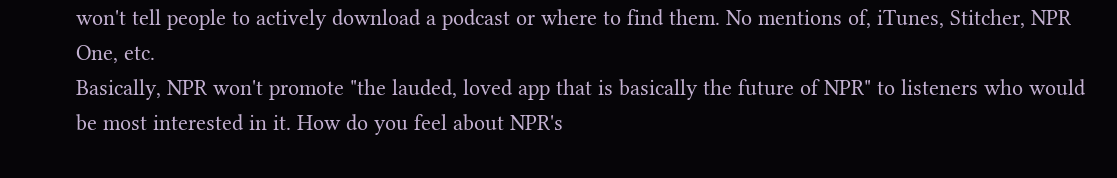won't tell people to actively download a podcast or where to find them. No mentions of, iTunes, Stitcher, NPR One, etc.
Basically, NPR won't promote "the lauded, loved app that is basically the future of NPR" to listeners who would be most interested in it. How do you feel about NPR's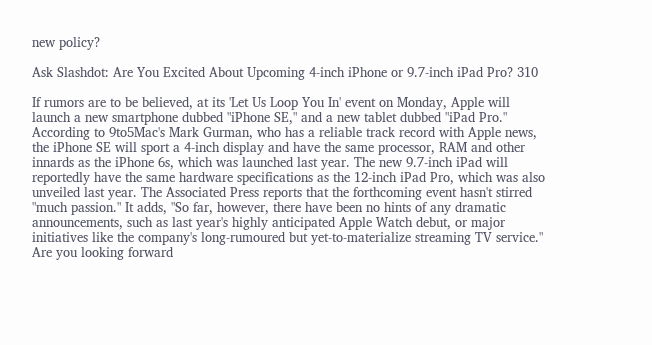new policy?

Ask Slashdot: Are You Excited About Upcoming 4-inch iPhone or 9.7-inch iPad Pro? 310

If rumors are to be believed, at its 'Let Us Loop You In' event on Monday, Apple will launch a new smartphone dubbed "iPhone SE," and a new tablet dubbed "iPad Pro." According to 9to5Mac's Mark Gurman, who has a reliable track record with Apple news, the iPhone SE will sport a 4-inch display and have the same processor, RAM and other innards as the iPhone 6s, which was launched last year. The new 9.7-inch iPad will reportedly have the same hardware specifications as the 12-inch iPad Pro, which was also unveiled last year. The Associated Press reports that the forthcoming event hasn't stirred "much passion." It adds, "So far, however, there have been no hints of any dramatic announcements, such as last year's highly anticipated Apple Watch debut, or major initiatives like the company's long-rumoured but yet-to-materialize streaming TV service." Are you looking forward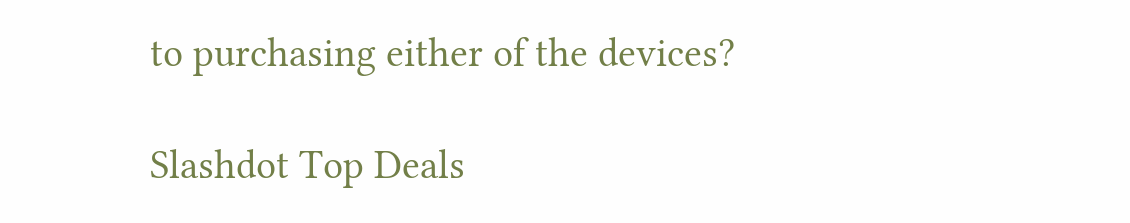to purchasing either of the devices?

Slashdot Top Deals